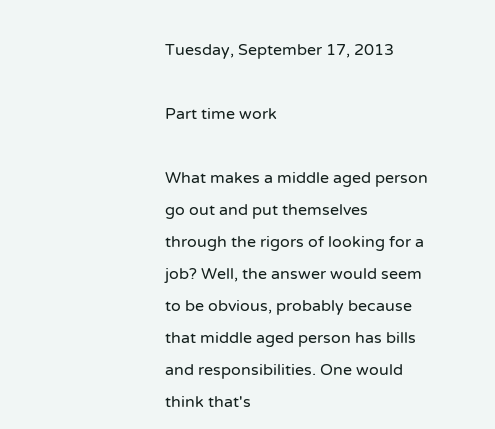Tuesday, September 17, 2013

Part time work

What makes a middle aged person go out and put themselves through the rigors of looking for a job? Well, the answer would seem to be obvious, probably because that middle aged person has bills and responsibilities. One would think that's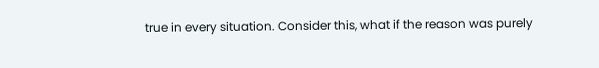true in every situation. Consider this, what if the reason was purely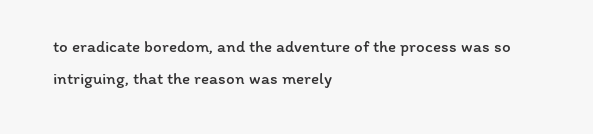to eradicate boredom, and the adventure of the process was so intriguing, that the reason was merely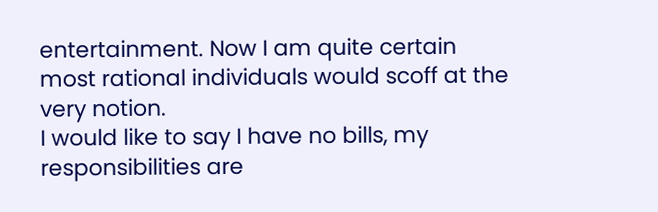entertainment. Now I am quite certain most rational individuals would scoff at the very notion.
I would like to say I have no bills, my responsibilities are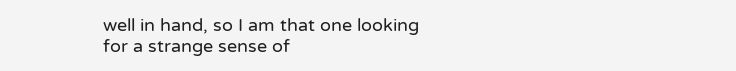well in hand, so I am that one looking for a strange sense of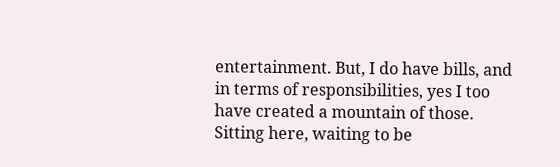entertainment. But, I do have bills, and in terms of responsibilities, yes I too have created a mountain of those.  Sitting here, waiting to be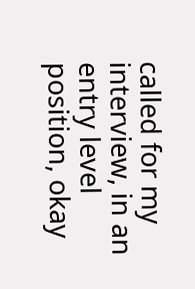called for my interview, in an entry level position, okay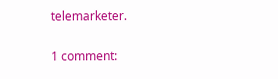telemarketer.

1 comment: